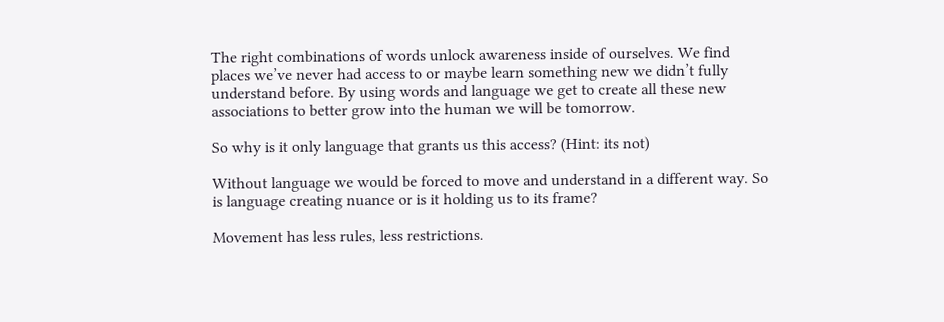The right combinations of words unlock awareness inside of ourselves. We find places we’ve never had access to or maybe learn something new we didn’t fully understand before. By using words and language we get to create all these new associations to better grow into the human we will be tomorrow.

So why is it only language that grants us this access? (Hint: its not)

Without language we would be forced to move and understand in a different way. So is language creating nuance or is it holding us to its frame?

Movement has less rules, less restrictions.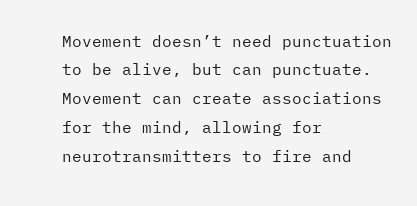Movement doesn’t need punctuation to be alive, but can punctuate. Movement can create associations for the mind, allowing for neurotransmitters to fire and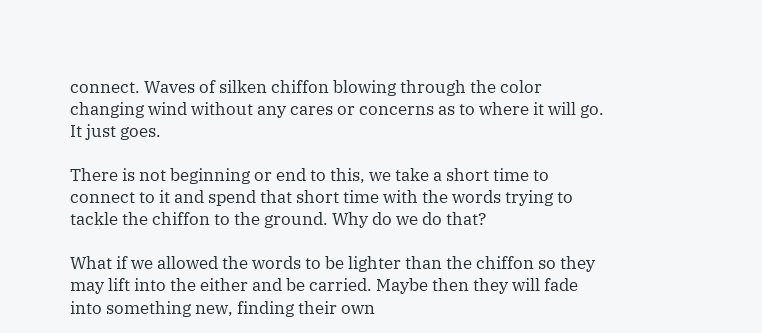connect. Waves of silken chiffon blowing through the color changing wind without any cares or concerns as to where it will go. It just goes.

There is not beginning or end to this, we take a short time to connect to it and spend that short time with the words trying to tackle the chiffon to the ground. Why do we do that?

What if we allowed the words to be lighter than the chiffon so they may lift into the either and be carried. Maybe then they will fade into something new, finding their own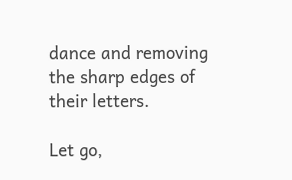dance and removing the sharp edges of their letters.

Let go,